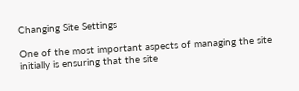Changing Site Settings

One of the most important aspects of managing the site initially is ensuring that the site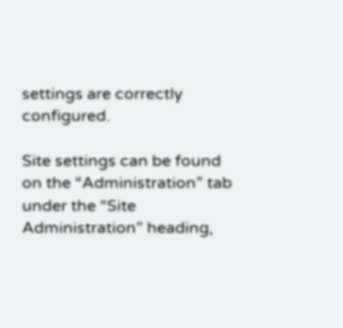settings are correctly configured.

Site settings can be found on the “Administration” tab under the “Site Administration” heading,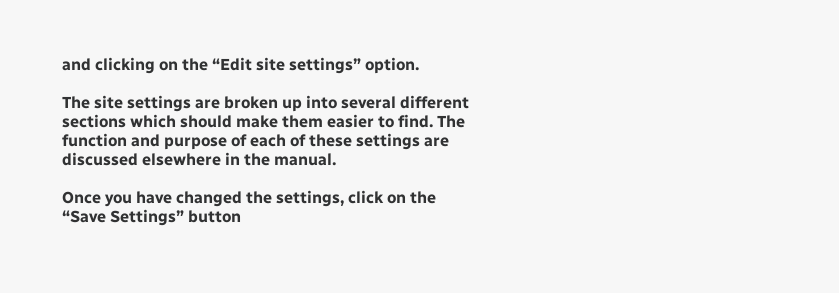and clicking on the “Edit site settings” option.

The site settings are broken up into several different sections which should make them easier to find. The function and purpose of each of these settings are discussed elsewhere in the manual.

Once you have changed the settings, click on the “Save Settings” button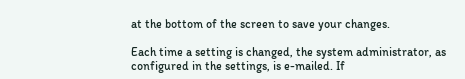at the bottom of the screen to save your changes.

Each time a setting is changed, the system administrator, as configured in the settings, is e-mailed. If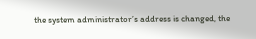the system administrator’s address is changed, the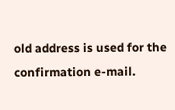old address is used for the confirmation e-mail.